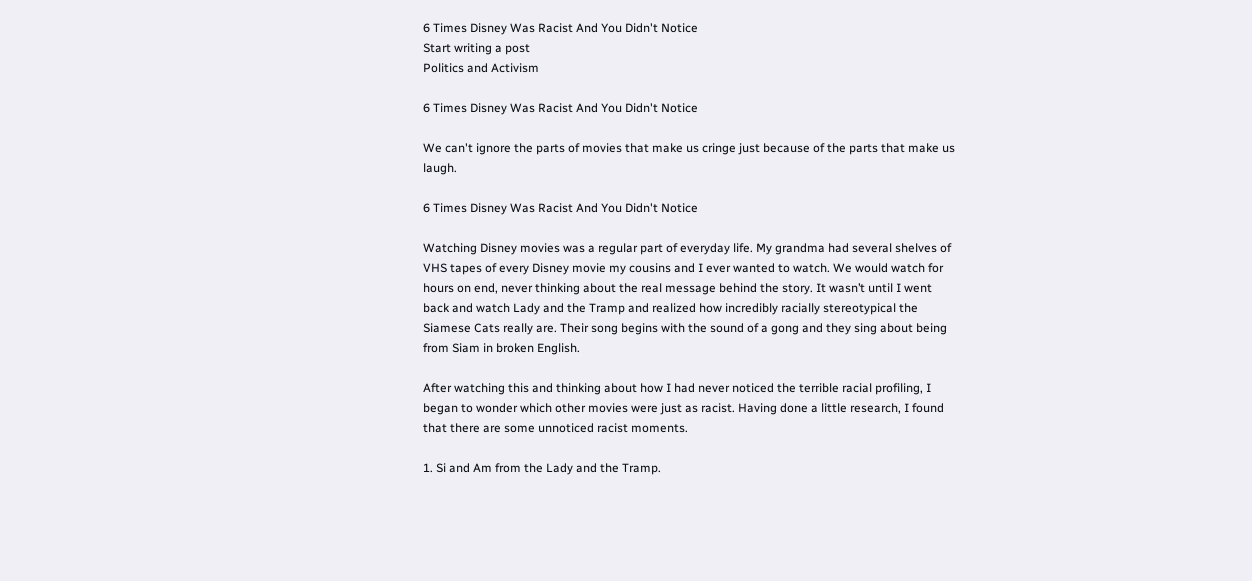6 Times Disney Was Racist And You Didn't Notice
Start writing a post
Politics and Activism

6 Times Disney Was Racist And You Didn't Notice

We can't ignore the parts of movies that make us cringe just because of the parts that make us laugh.

6 Times Disney Was Racist And You Didn't Notice

Watching Disney movies was a regular part of everyday life. My grandma had several shelves of VHS tapes of every Disney movie my cousins and I ever wanted to watch. We would watch for hours on end, never thinking about the real message behind the story. It wasn’t until I went back and watch Lady and the Tramp and realized how incredibly racially stereotypical the Siamese Cats really are. Their song begins with the sound of a gong and they sing about being from Siam in broken English.

After watching this and thinking about how I had never noticed the terrible racial profiling, I began to wonder which other movies were just as racist. Having done a little research, I found that there are some unnoticed racist moments.

1. Si and Am from the Lady and the Tramp.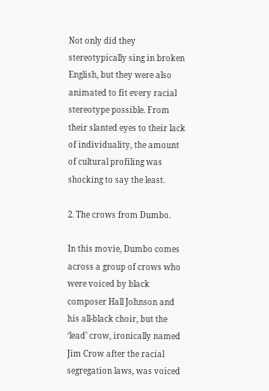Not only did they stereotypically sing in broken English, but they were also animated to fit every racial stereotype possible. From their slanted eyes to their lack of individuality, the amount of cultural profiling was shocking to say the least.

2. The crows from Dumbo.

In this movie, Dumbo comes across a group of crows who were voiced by black composer Hall Johnson and his all-black choir, but the ‘lead’ crow, ironically named Jim Crow after the racial segregation laws, was voiced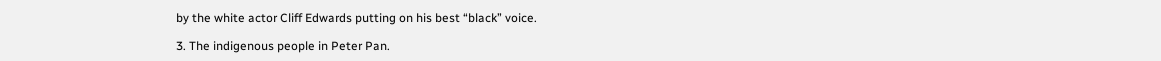by the white actor Cliff Edwards putting on his best “black” voice.

3. The indigenous people in Peter Pan.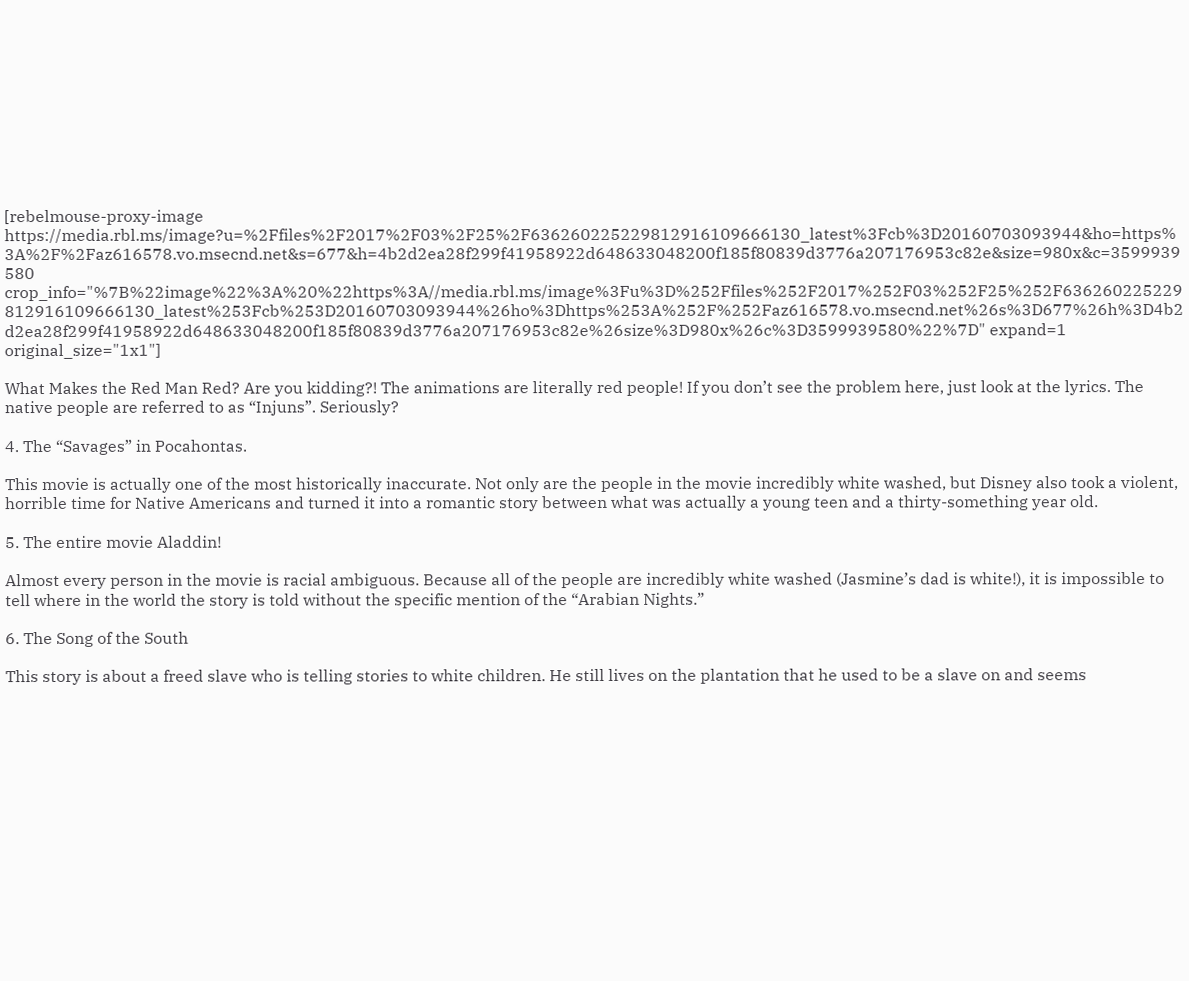[rebelmouse-proxy-image https://media.rbl.ms/image?u=%2Ffiles%2F2017%2F03%2F25%2F636260225229812916109666130_latest%3Fcb%3D20160703093944&ho=https%3A%2F%2Faz616578.vo.msecnd.net&s=677&h=4b2d2ea28f299f41958922d648633048200f185f80839d3776a207176953c82e&size=980x&c=3599939580 crop_info="%7B%22image%22%3A%20%22https%3A//media.rbl.ms/image%3Fu%3D%252Ffiles%252F2017%252F03%252F25%252F636260225229812916109666130_latest%253Fcb%253D20160703093944%26ho%3Dhttps%253A%252F%252Faz616578.vo.msecnd.net%26s%3D677%26h%3D4b2d2ea28f299f41958922d648633048200f185f80839d3776a207176953c82e%26size%3D980x%26c%3D3599939580%22%7D" expand=1 original_size="1x1"]

What Makes the Red Man Red? Are you kidding?! The animations are literally red people! If you don’t see the problem here, just look at the lyrics. The native people are referred to as “Injuns”. Seriously?

4. The “Savages” in Pocahontas.

This movie is actually one of the most historically inaccurate. Not only are the people in the movie incredibly white washed, but Disney also took a violent, horrible time for Native Americans and turned it into a romantic story between what was actually a young teen and a thirty-something year old.

5. The entire movie Aladdin!

Almost every person in the movie is racial ambiguous. Because all of the people are incredibly white washed (Jasmine’s dad is white!), it is impossible to tell where in the world the story is told without the specific mention of the “Arabian Nights.”

6. The Song of the South

This story is about a freed slave who is telling stories to white children. He still lives on the plantation that he used to be a slave on and seems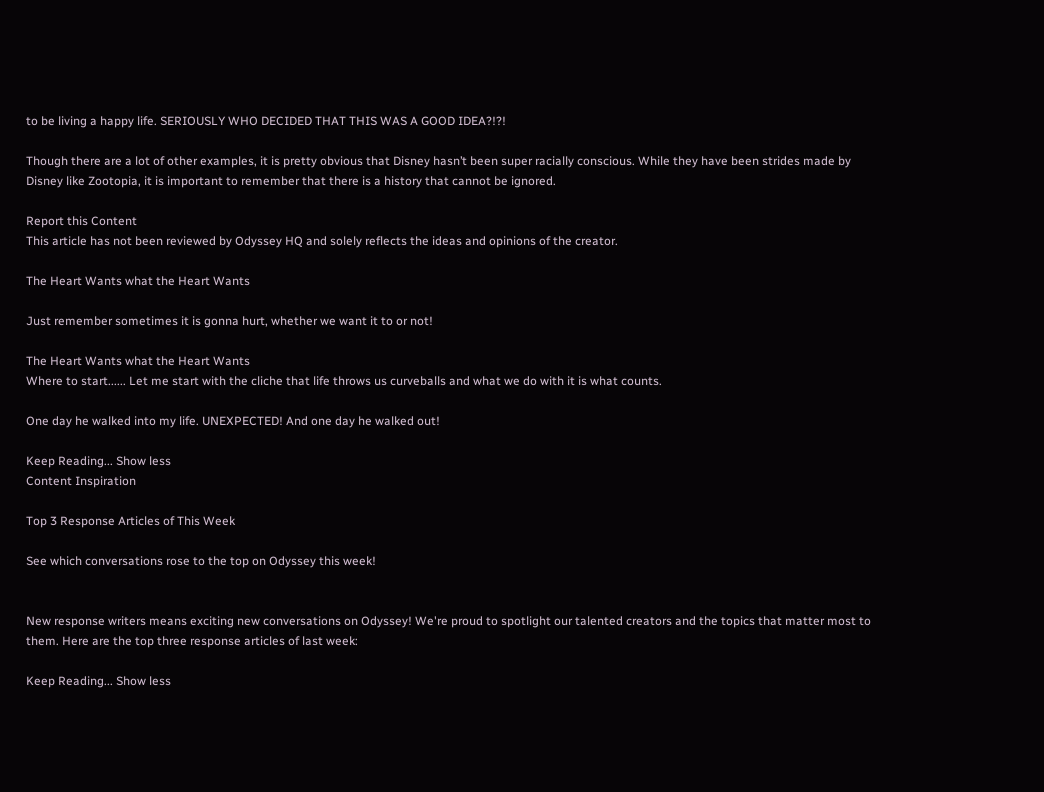to be living a happy life. SERIOUSLY WHO DECIDED THAT THIS WAS A GOOD IDEA?!?!

Though there are a lot of other examples, it is pretty obvious that Disney hasn’t been super racially conscious. While they have been strides made by Disney like Zootopia, it is important to remember that there is a history that cannot be ignored.

Report this Content
This article has not been reviewed by Odyssey HQ and solely reflects the ideas and opinions of the creator.

The Heart Wants what the Heart Wants

Just remember sometimes it is gonna hurt, whether we want it to or not!

The Heart Wants what the Heart Wants
Where to start...... Let me start with the cliche that life throws us curveballs and what we do with it is what counts.

One day he walked into my life. UNEXPECTED! And one day he walked out!

Keep Reading... Show less
Content Inspiration

Top 3 Response Articles of This Week

See which conversations rose to the top on Odyssey this week!


New response writers means exciting new conversations on Odyssey! We're proud to spotlight our talented creators and the topics that matter most to them. Here are the top three response articles of last week:

Keep Reading... Show less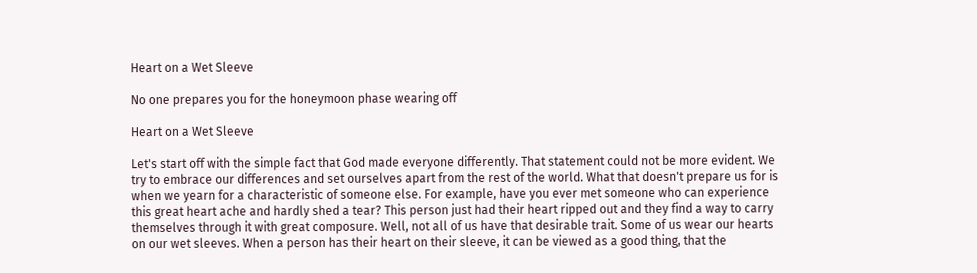Heart on a Wet Sleeve

No one prepares you for the honeymoon phase wearing off

Heart on a Wet Sleeve

Let's start off with the simple fact that God made everyone differently. That statement could not be more evident. We try to embrace our differences and set ourselves apart from the rest of the world. What that doesn't prepare us for is when we yearn for a characteristic of someone else. For example, have you ever met someone who can experience this great heart ache and hardly shed a tear? This person just had their heart ripped out and they find a way to carry themselves through it with great composure. Well, not all of us have that desirable trait. Some of us wear our hearts on our wet sleeves. When a person has their heart on their sleeve, it can be viewed as a good thing, that the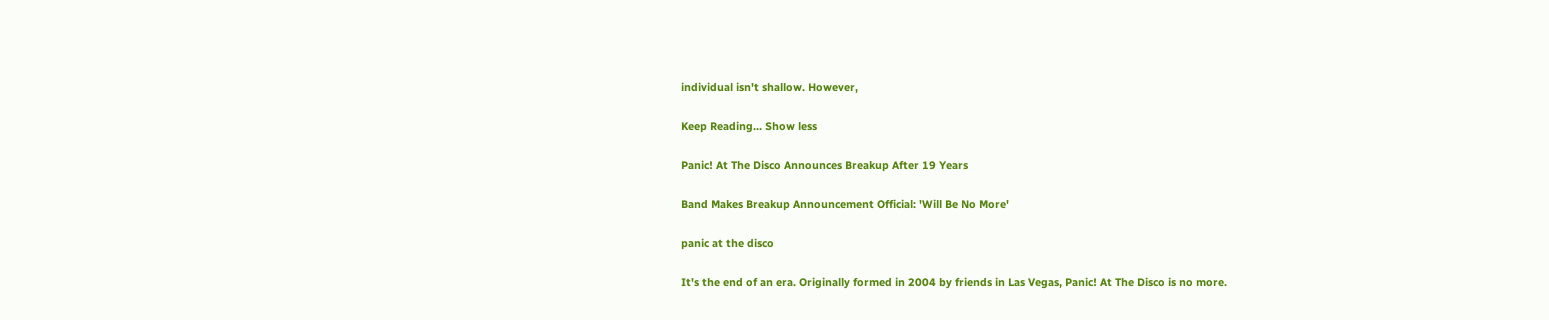individual isn't shallow. However,

Keep Reading... Show less

Panic! At The Disco Announces Breakup After 19 Years

Band Makes Breakup Announcement Official: 'Will Be No More'

panic at the disco

It's the end of an era. Originally formed in 2004 by friends in Las Vegas, Panic! At The Disco is no more.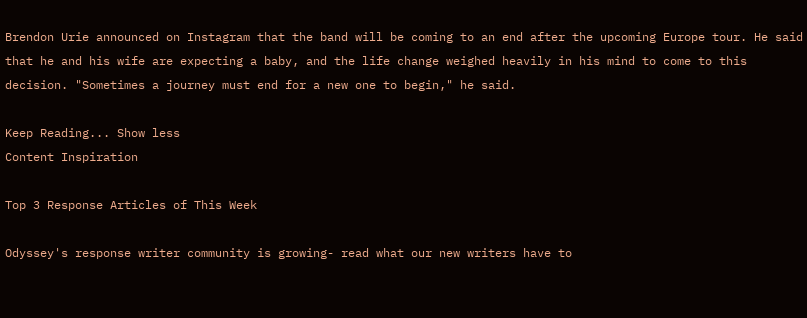Brendon Urie announced on Instagram that the band will be coming to an end after the upcoming Europe tour. He said that he and his wife are expecting a baby, and the life change weighed heavily in his mind to come to this decision. "Sometimes a journey must end for a new one to begin," he said.

Keep Reading... Show less
Content Inspiration

Top 3 Response Articles of This Week

Odyssey's response writer community is growing- read what our new writers have to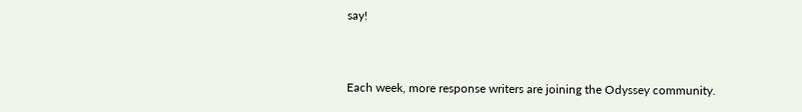say!


Each week, more response writers are joining the Odyssey community.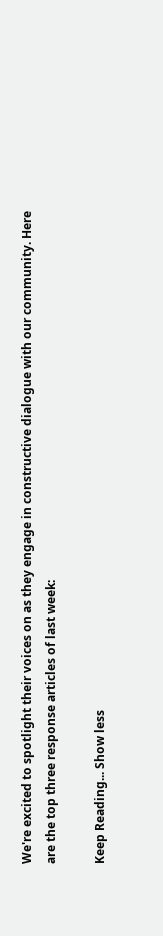We're excited to spotlight their voices on as they engage in constructive dialogue with our community. Here are the top three response articles of last week:

Keep Reading... Show less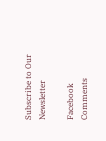Subscribe to Our Newsletter

Facebook Comments